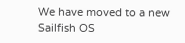We have moved to a new Sailfish OS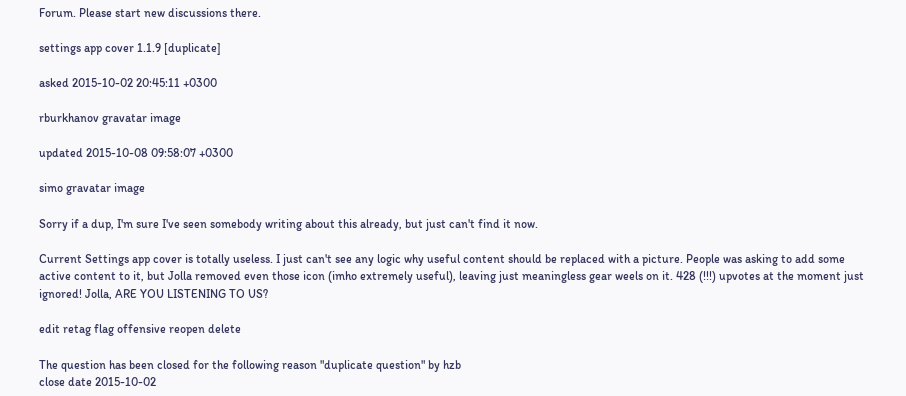Forum. Please start new discussions there.

settings app cover 1.1.9 [duplicate]

asked 2015-10-02 20:45:11 +0300

rburkhanov gravatar image

updated 2015-10-08 09:58:07 +0300

simo gravatar image

Sorry if a dup, I'm sure I've seen somebody writing about this already, but just can't find it now.

Current Settings app cover is totally useless. I just can't see any logic why useful content should be replaced with a picture. People was asking to add some active content to it, but Jolla removed even those icon (imho extremely useful), leaving just meaningless gear weels on it. 428 (!!!) upvotes at the moment just ignored! Jolla, ARE YOU LISTENING TO US?

edit retag flag offensive reopen delete

The question has been closed for the following reason "duplicate question" by hzb
close date 2015-10-02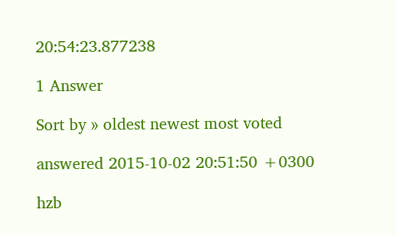20:54:23.877238

1 Answer

Sort by » oldest newest most voted

answered 2015-10-02 20:51:50 +0300

hzb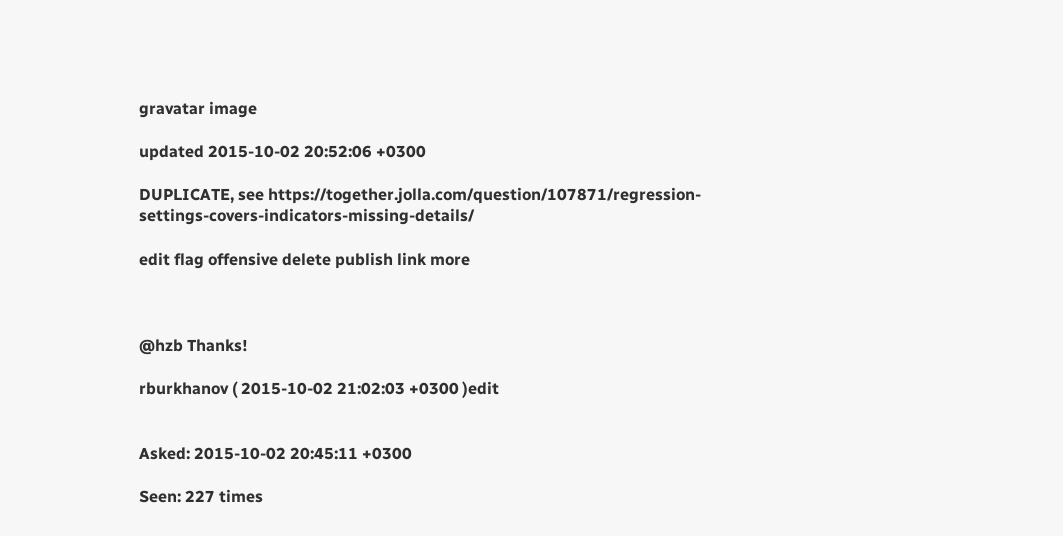gravatar image

updated 2015-10-02 20:52:06 +0300

DUPLICATE, see https://together.jolla.com/question/107871/regression-settings-covers-indicators-missing-details/

edit flag offensive delete publish link more



@hzb Thanks!

rburkhanov ( 2015-10-02 21:02:03 +0300 )edit


Asked: 2015-10-02 20:45:11 +0300

Seen: 227 times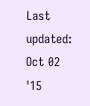Last updated: Oct 02 '15